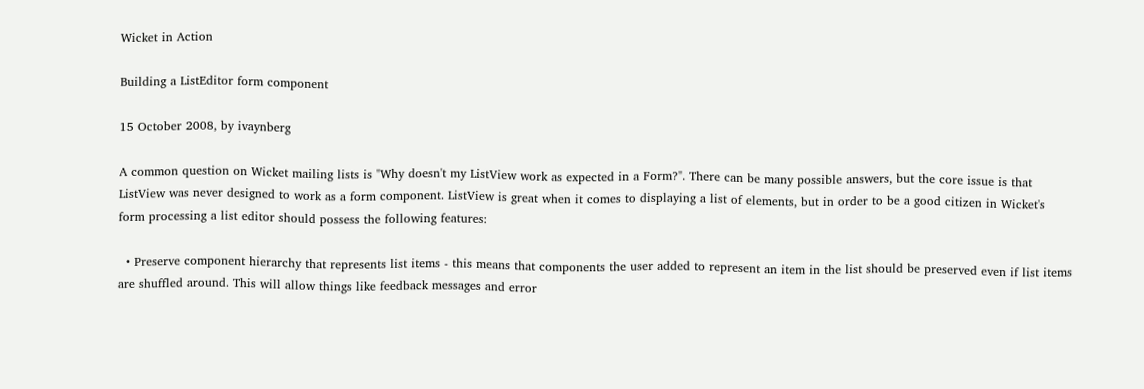Wicket in Action

Building a ListEditor form component

15 October 2008, by ivaynberg

A common question on Wicket mailing lists is "Why doesn't my ListView work as expected in a Form?". There can be many possible answers, but the core issue is that ListView was never designed to work as a form component. ListView is great when it comes to displaying a list of elements, but in order to be a good citizen in Wicket's form processing a list editor should possess the following features:

  • Preserve component hierarchy that represents list items - this means that components the user added to represent an item in the list should be preserved even if list items are shuffled around. This will allow things like feedback messages and error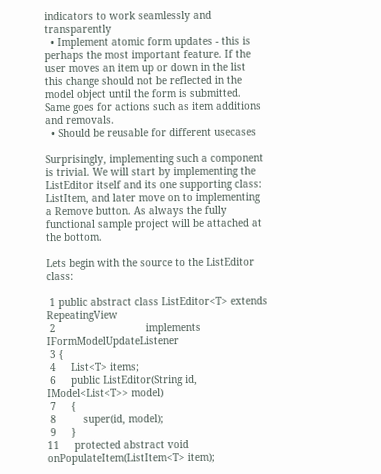indicators to work seamlessly and transparently
  • Implement atomic form updates - this is perhaps the most important feature. If the user moves an item up or down in the list this change should not be reflected in the model object until the form is submitted. Same goes for actions such as item additions and removals.
  • Should be reusable for different usecases

Surprisingly, implementing such a component is trivial. We will start by implementing the ListEditor itself and its one supporting class: ListItem, and later move on to implementing a Remove button. As always the fully functional sample project will be attached at the bottom.

Lets begin with the source to the ListEditor class:

 1 public abstract class ListEditor<T> extends RepeatingView
 2                              implements IFormModelUpdateListener
 3 {
 4     List<T> items;
 6     public ListEditor(String id, IModel<List<T>> model)
 7     {
 8         super(id, model);
 9     }
11     protected abstract void onPopulateItem(ListItem<T> item);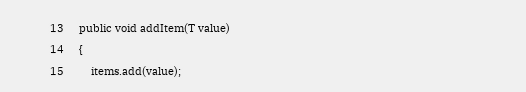13     public void addItem(T value)
14     {
15         items.add(value);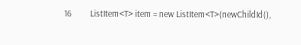16         ListItem<T> item = new ListItem<T>(newChildId(),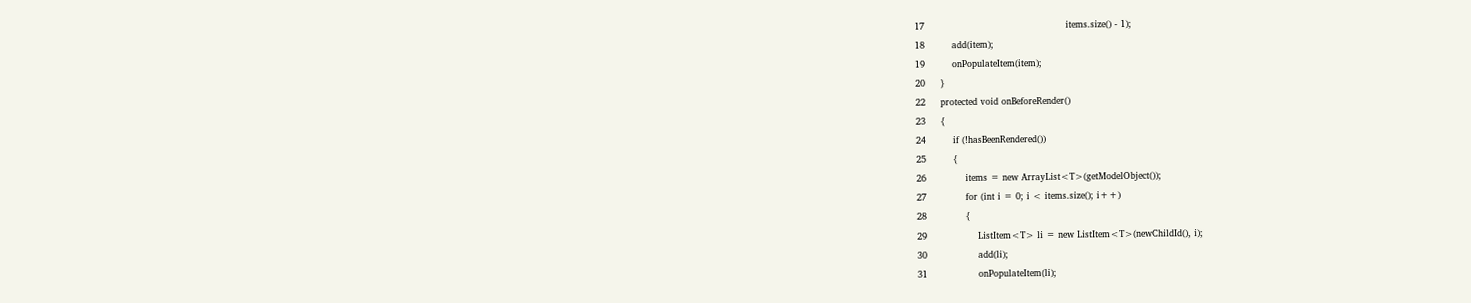17                                               items.size() - 1);
18         add(item);
19         onPopulateItem(item);
20     }
22     protected void onBeforeRender()
23     {
24         if (!hasBeenRendered())
25         {
26             items = new ArrayList<T>(getModelObject());
27             for (int i = 0; i < items.size(); i++)
28             {
29                 ListItem<T> li = new ListItem<T>(newChildId(), i);
30                 add(li);
31                 onPopulateItem(li);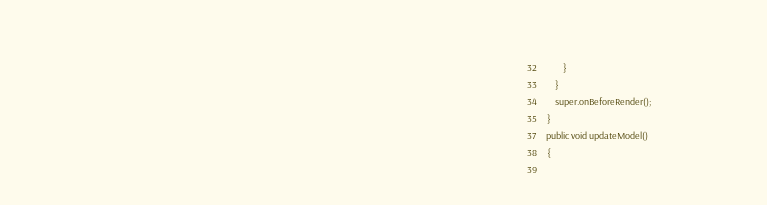32             }
33         }
34         super.onBeforeRender();
35     }
37     public void updateModel()
38     {
39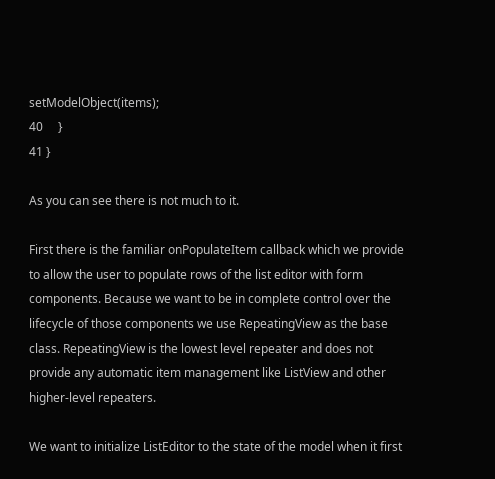setModelObject(items);
40     }
41 }

As you can see there is not much to it.

First there is the familiar onPopulateItem callback which we provide to allow the user to populate rows of the list editor with form components. Because we want to be in complete control over the lifecycle of those components we use RepeatingView as the base class. RepeatingView is the lowest level repeater and does not provide any automatic item management like ListView and other higher-level repeaters.

We want to initialize ListEditor to the state of the model when it first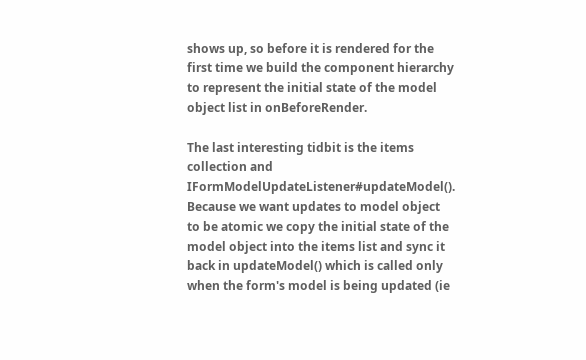shows up, so before it is rendered for the first time we build the component hierarchy to represent the initial state of the model object list in onBeforeRender.

The last interesting tidbit is the items collection and IFormModelUpdateListener#updateModel(). Because we want updates to model object to be atomic we copy the initial state of the model object into the items list and sync it back in updateModel() which is called only when the form's model is being updated (ie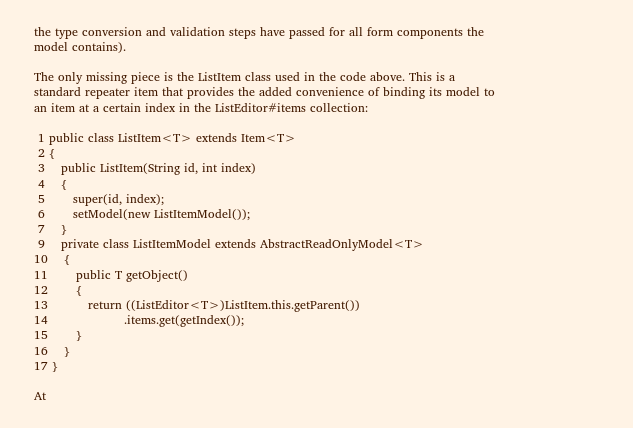the type conversion and validation steps have passed for all form components the model contains).

The only missing piece is the ListItem class used in the code above. This is a standard repeater item that provides the added convenience of binding its model to an item at a certain index in the ListEditor#items collection:

 1 public class ListItem<T> extends Item<T>
 2 {
 3    public ListItem(String id, int index)
 4    {
 5       super(id, index);
 6       setModel(new ListItemModel());
 7    }
 9    private class ListItemModel extends AbstractReadOnlyModel<T>
10    {
11       public T getObject()
12       {
13          return ((ListEditor<T>)ListItem.this.getParent())
14                   .items.get(getIndex());
15       }
16    }
17 }

At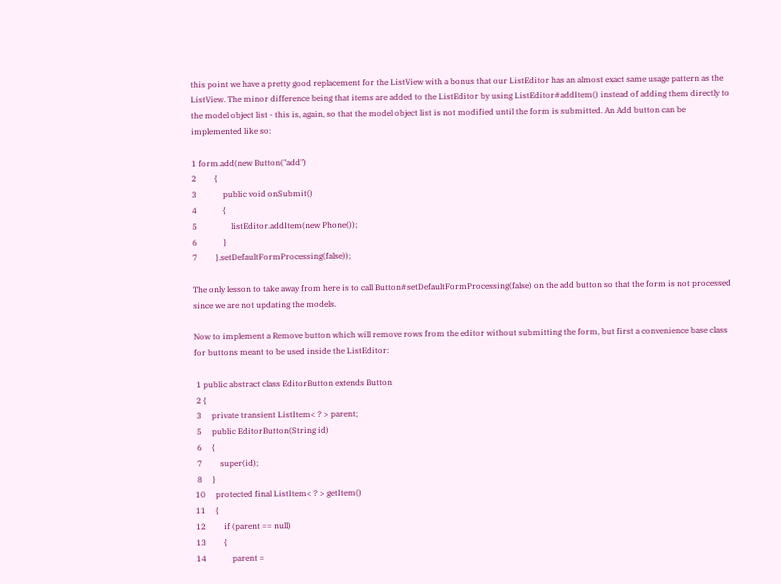this point we have a pretty good replacement for the ListView with a bonus that our ListEditor has an almost exact same usage pattern as the ListView. The minor difference being that items are added to the ListEditor by using ListEditor#addItem() instead of adding them directly to the model object list - this is, again, so that the model object list is not modified until the form is submitted. An Add button can be implemented like so:

1 form.add(new Button("add")
2         {
3             public void onSubmit()
4             {
5                 listEditor.addItem(new Phone());
6             }
7         }.setDefaultFormProcessing(false));

The only lesson to take away from here is to call Button#setDefaultFormProcessing(false) on the add button so that the form is not processed since we are not updating the models.

Now to implement a Remove button which will remove rows from the editor without submitting the form, but first a convenience base class for buttons meant to be used inside the ListEditor:

 1 public abstract class EditorButton extends Button
 2 {
 3     private transient ListItem< ? > parent;
 5     public EditorButton(String id)
 6     {
 7         super(id);
 8     }
10     protected final ListItem< ? > getItem()
11     {
12         if (parent == null)
13         {
14             parent =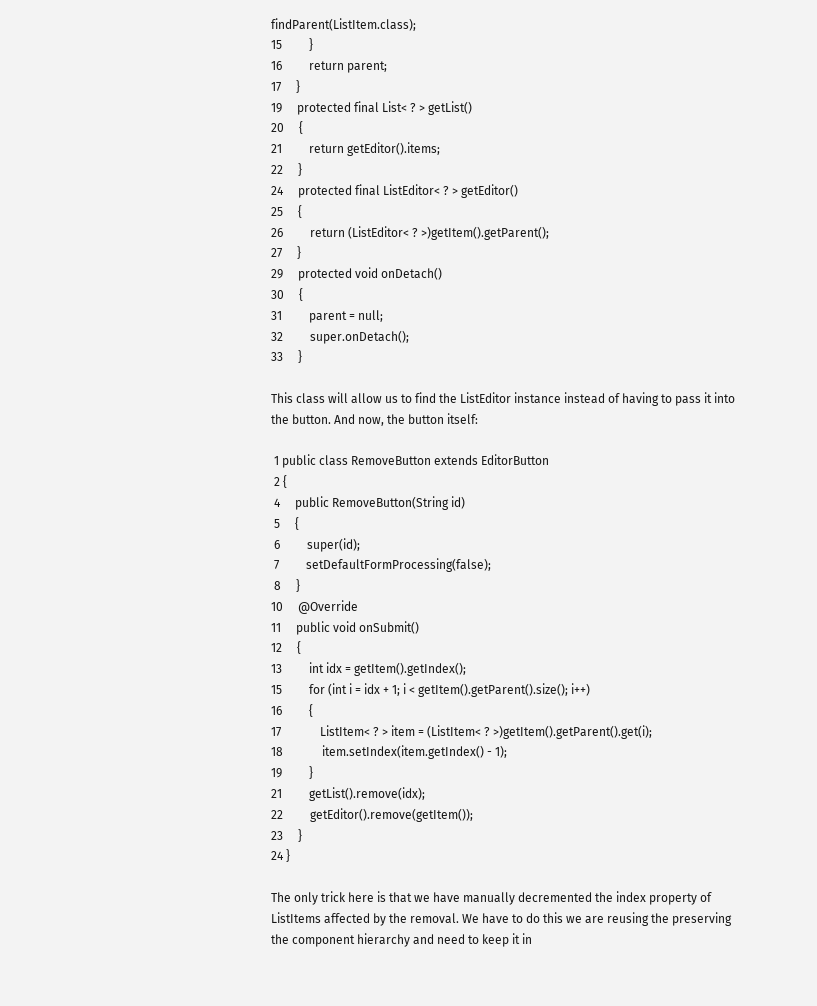findParent(ListItem.class);
15         }
16         return parent;
17     }
19     protected final List< ? > getList()
20     {
21         return getEditor().items;
22     }
24     protected final ListEditor< ? > getEditor()
25     {
26         return (ListEditor< ? >)getItem().getParent();
27     }
29     protected void onDetach()
30     {
31         parent = null;
32         super.onDetach();
33     }

This class will allow us to find the ListEditor instance instead of having to pass it into the button. And now, the button itself:

 1 public class RemoveButton extends EditorButton
 2 {
 4     public RemoveButton(String id)
 5     {
 6         super(id);
 7         setDefaultFormProcessing(false);
 8     }
10     @Override
11     public void onSubmit()
12     {
13         int idx = getItem().getIndex();
15         for (int i = idx + 1; i < getItem().getParent().size(); i++)
16         {
17             ListItem< ? > item = (ListItem< ? >)getItem().getParent().get(i);
18             item.setIndex(item.getIndex() - 1);
19         }
21         getList().remove(idx);
22         getEditor().remove(getItem());
23     }
24 }

The only trick here is that we have manually decremented the index property of ListItems affected by the removal. We have to do this we are reusing the preserving the component hierarchy and need to keep it in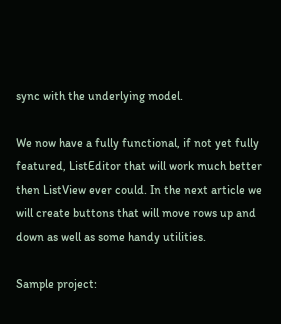sync with the underlying model.

We now have a fully functional, if not yet fully featured, ListEditor that will work much better then ListView ever could. In the next article we will create buttons that will move rows up and down as well as some handy utilities.

Sample project: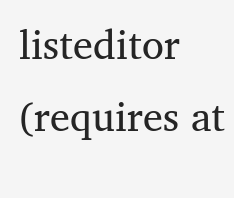listeditor (requires at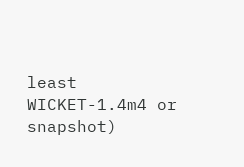least WICKET-1.4m4 or snapshot)